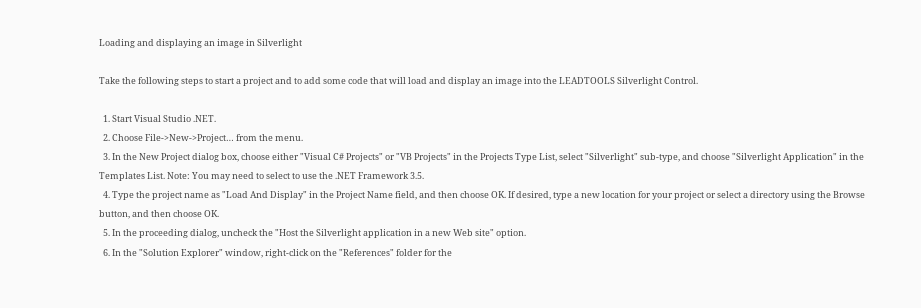Loading and displaying an image in Silverlight

Take the following steps to start a project and to add some code that will load and display an image into the LEADTOOLS Silverlight Control.

  1. Start Visual Studio .NET.
  2. Choose File->New->Project… from the menu.
  3. In the New Project dialog box, choose either "Visual C# Projects" or "VB Projects" in the Projects Type List, select "Silverlight" sub-type, and choose "Silverlight Application" in the Templates List. Note: You may need to select to use the .NET Framework 3.5.
  4. Type the project name as "Load And Display" in the Project Name field, and then choose OK. If desired, type a new location for your project or select a directory using the Browse button, and then choose OK.
  5. In the proceeding dialog, uncheck the "Host the Silverlight application in a new Web site" option.
  6. In the "Solution Explorer" window, right-click on the "References" folder for the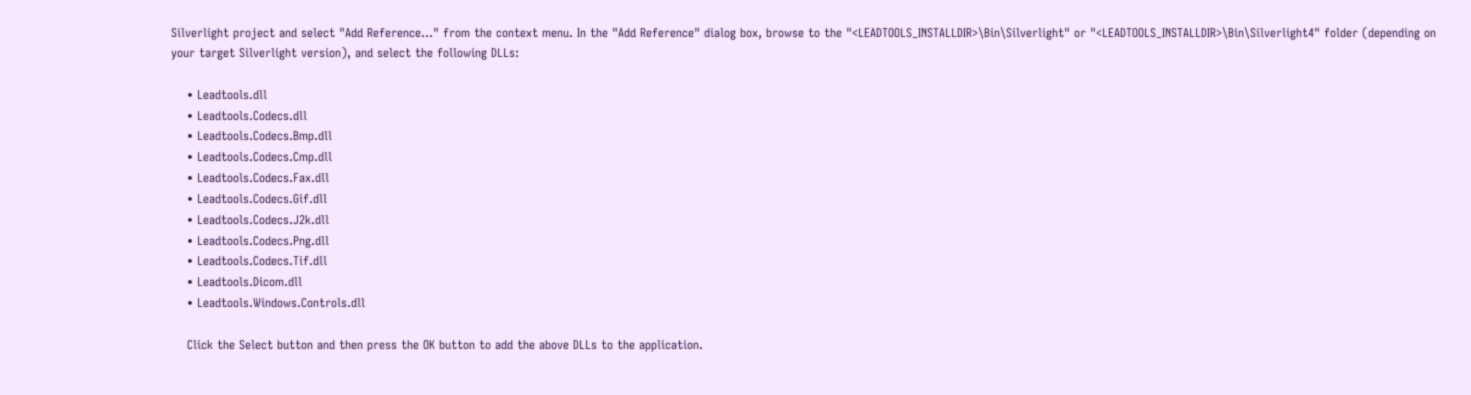Silverlight project and select "Add Reference…" from the context menu. In the "Add Reference" dialog box, browse to the "<LEADTOOLS_INSTALLDIR>\Bin\Silverlight" or "<LEADTOOLS_INSTALLDIR>\Bin\Silverlight4" folder (depending on your target Silverlight version), and select the following DLLs:

    • Leadtools.dll
    • Leadtools.Codecs.dll
    • Leadtools.Codecs.Bmp.dll
    • Leadtools.Codecs.Cmp.dll
    • Leadtools.Codecs.Fax.dll
    • Leadtools.Codecs.Gif.dll
    • Leadtools.Codecs.J2k.dll
    • Leadtools.Codecs.Png.dll
    • Leadtools.Codecs.Tif.dll
    • Leadtools.Dicom.dll
    • Leadtools.Windows.Controls.dll

    Click the Select button and then press the OK button to add the above DLLs to the application.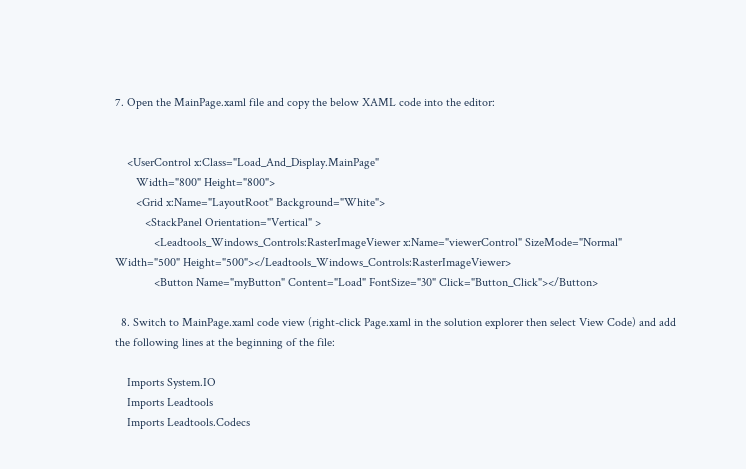7. Open the MainPage.xaml file and copy the below XAML code into the editor:


    <UserControl x:Class="Load_And_Display.MainPage"
       Width="800" Height="800">
       <Grid x:Name="LayoutRoot" Background="White">
          <StackPanel Orientation="Vertical" >
             <Leadtools_Windows_Controls:RasterImageViewer x:Name="viewerControl" SizeMode="Normal"  Width="500" Height="500"></Leadtools_Windows_Controls:RasterImageViewer>
             <Button Name="myButton" Content="Load" FontSize="30" Click="Button_Click"></Button>

  8. Switch to MainPage.xaml code view (right-click Page.xaml in the solution explorer then select View Code) and add the following lines at the beginning of the file:

    Imports System.IO
    Imports Leadtools
    Imports Leadtools.Codecs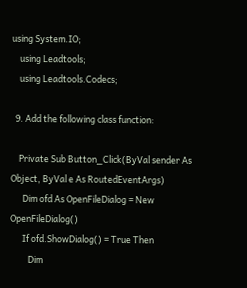using System.IO;
    using Leadtools;
    using Leadtools.Codecs;

  9. Add the following class function:

    Private Sub Button_Click(ByVal sender As Object, ByVal e As RoutedEventArgs)
      Dim ofd As OpenFileDialog = New OpenFileDialog()
      If ofd.ShowDialog() = True Then
         Dim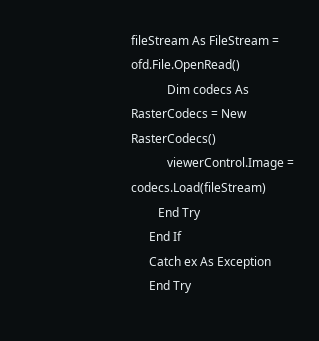fileStream As FileStream = ofd.File.OpenRead()
            Dim codecs As RasterCodecs = New RasterCodecs()
            viewerControl.Image = codecs.Load(fileStream)
         End Try
      End If
      Catch ex As Exception
      End Try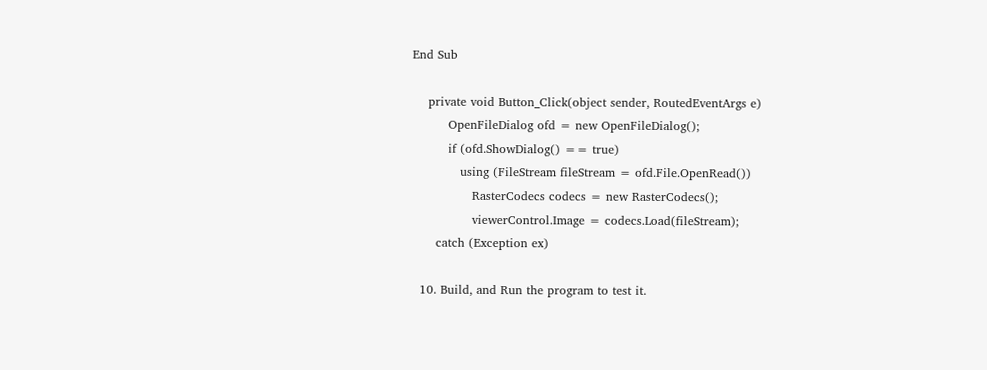End Sub

    private void Button_Click(object sender, RoutedEventArgs e)
         OpenFileDialog ofd = new OpenFileDialog();
         if (ofd.ShowDialog() == true)
            using (FileStream fileStream = ofd.File.OpenRead())
               RasterCodecs codecs = new RasterCodecs();
               viewerControl.Image = codecs.Load(fileStream);
      catch (Exception ex)

  10. Build, and Run the program to test it.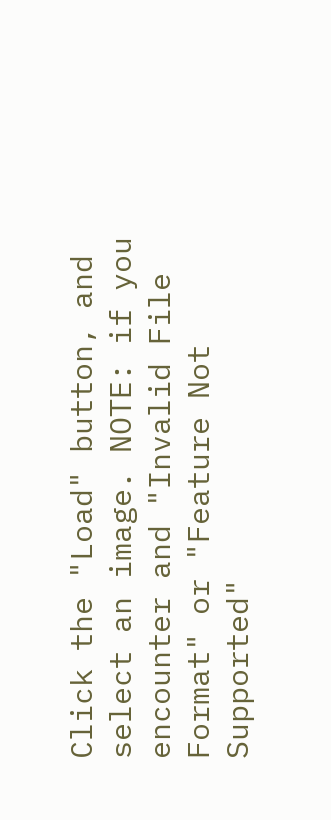Click the "Load" button, and select an image. NOTE: if you encounter and "Invalid File Format" or "Feature Not Supported"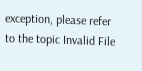exception, please refer to the topic Invalid File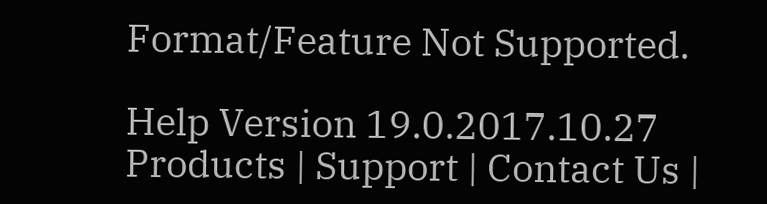Format/Feature Not Supported.

Help Version 19.0.2017.10.27
Products | Support | Contact Us |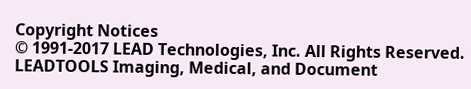Copyright Notices
© 1991-2017 LEAD Technologies, Inc. All Rights Reserved.
LEADTOOLS Imaging, Medical, and Document